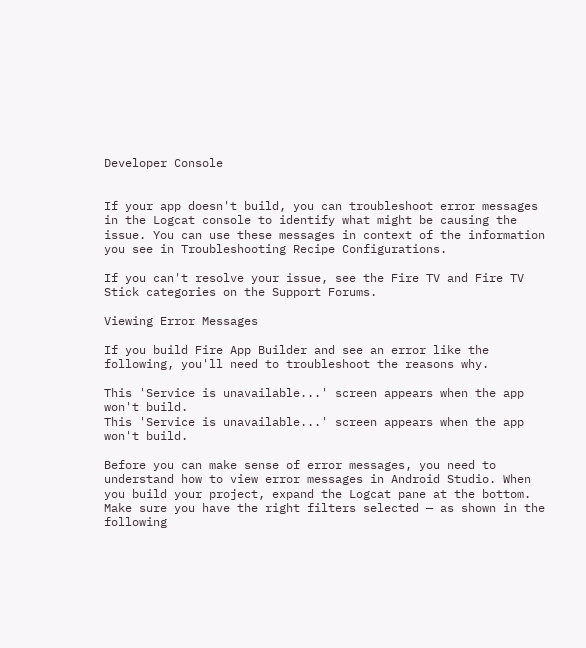Developer Console


If your app doesn't build, you can troubleshoot error messages in the Logcat console to identify what might be causing the issue. You can use these messages in context of the information you see in Troubleshooting Recipe Configurations.

If you can't resolve your issue, see the Fire TV and Fire TV Stick categories on the Support Forums.

Viewing Error Messages

If you build Fire App Builder and see an error like the following, you'll need to troubleshoot the reasons why.

This 'Service is unavailable...' screen appears when the app won't build.
This 'Service is unavailable...' screen appears when the app won't build.

Before you can make sense of error messages, you need to understand how to view error messages in Android Studio. When you build your project, expand the Logcat pane at the bottom. Make sure you have the right filters selected — as shown in the following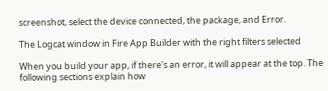screenshot, select the device connected, the package, and Error.

The Logcat window in Fire App Builder with the right filters selected

When you build your app, if there's an error, it will appear at the top. The following sections explain how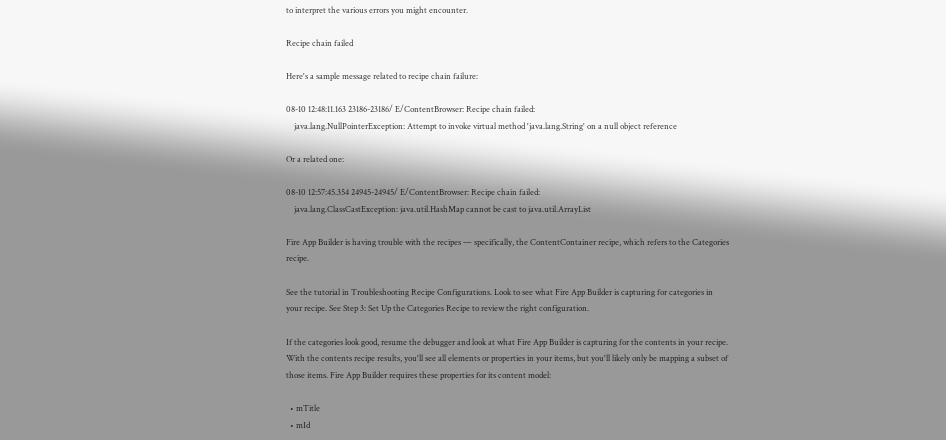to interpret the various errors you might encounter.

Recipe chain failed

Here's a sample message related to recipe chain failure:

08-10 12:48:11.163 23186-23186/ E/ContentBrowser: Recipe chain failed:
    java.lang.NullPointerException: Attempt to invoke virtual method 'java.lang.String' on a null object reference

Or a related one:

08-10 12:57:45.354 24945-24945/ E/ContentBrowser: Recipe chain failed:
    java.lang.ClassCastException: java.util.HashMap cannot be cast to java.util.ArrayList

Fire App Builder is having trouble with the recipes — specifically, the ContentContainer recipe, which refers to the Categories recipe.

See the tutorial in Troubleshooting Recipe Configurations. Look to see what Fire App Builder is capturing for categories in your recipe. See Step 3: Set Up the Categories Recipe to review the right configuration.

If the categories look good, resume the debugger and look at what Fire App Builder is capturing for the contents in your recipe. With the contents recipe results, you'll see all elements or properties in your items, but you'll likely only be mapping a subset of those items. Fire App Builder requires these properties for its content model:

  • mTitle
  • mId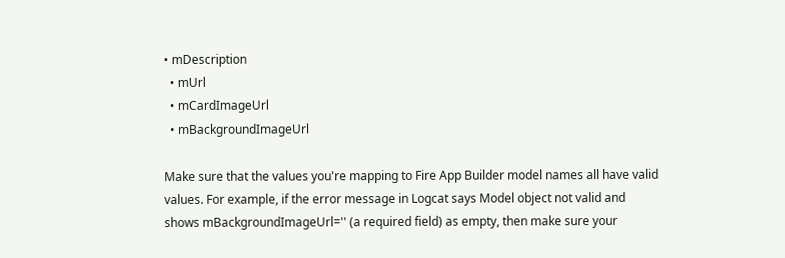• mDescription
  • mUrl
  • mCardImageUrl
  • mBackgroundImageUrl

Make sure that the values you're mapping to Fire App Builder model names all have valid values. For example, if the error message in Logcat says Model object not valid and shows mBackgroundImageUrl='' (a required field) as empty, then make sure your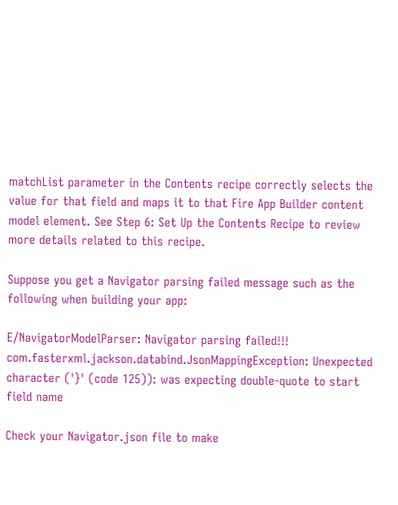matchList parameter in the Contents recipe correctly selects the value for that field and maps it to that Fire App Builder content model element. See Step 6: Set Up the Contents Recipe to review more details related to this recipe.

Suppose you get a Navigator parsing failed message such as the following when building your app:

E/NavigatorModelParser: Navigator parsing failed!!! com.fasterxml.jackson.databind.JsonMappingException: Unexpected character ('}' (code 125)): was expecting double-quote to start field name

Check your Navigator.json file to make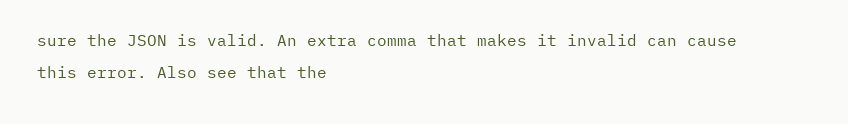sure the JSON is valid. An extra comma that makes it invalid can cause this error. Also see that the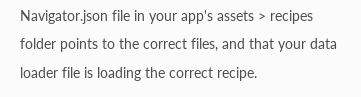Navigator.json file in your app's assets > recipes folder points to the correct files, and that your data loader file is loading the correct recipe.